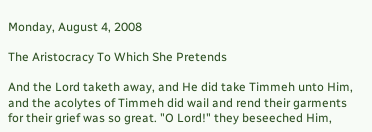Monday, August 4, 2008

The Aristocracy To Which She Pretends

And the Lord taketh away, and He did take Timmeh unto Him, and the acolytes of Timmeh did wail and rend their garments for their grief was so great. "O Lord!" they beseeched Him,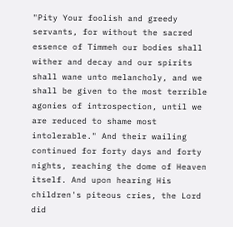"Pity Your foolish and greedy servants, for without the sacred essence of Timmeh our bodies shall wither and decay and our spirits shall wane unto melancholy, and we shall be given to the most terrible agonies of introspection, until we are reduced to shame most intolerable." And their wailing continued for forty days and forty nights, reaching the dome of Heaven itself. And upon hearing His children's piteous cries, the Lord did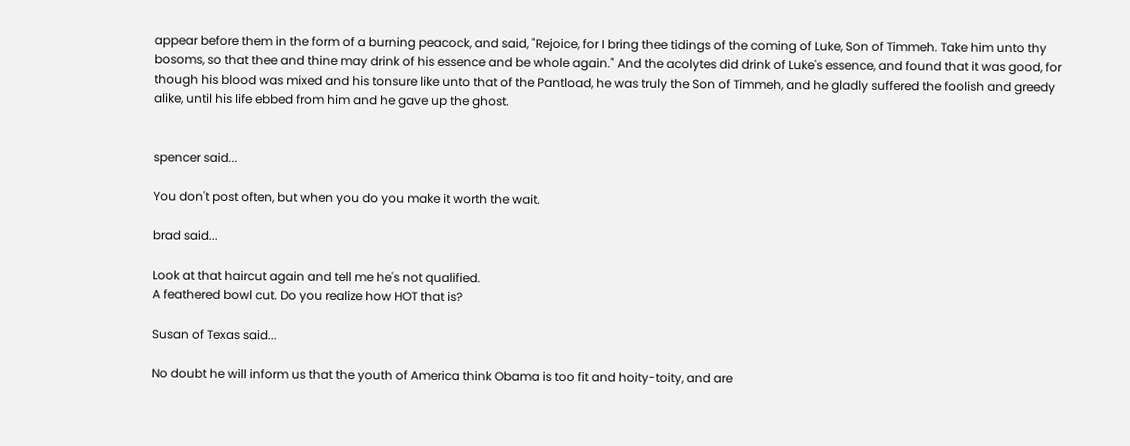appear before them in the form of a burning peacock, and said, "Rejoice, for I bring thee tidings of the coming of Luke, Son of Timmeh. Take him unto thy bosoms, so that thee and thine may drink of his essence and be whole again." And the acolytes did drink of Luke's essence, and found that it was good, for though his blood was mixed and his tonsure like unto that of the Pantload, he was truly the Son of Timmeh, and he gladly suffered the foolish and greedy alike, until his life ebbed from him and he gave up the ghost.


spencer said...

You don't post often, but when you do you make it worth the wait.

brad said...

Look at that haircut again and tell me he's not qualified.
A feathered bowl cut. Do you realize how HOT that is?

Susan of Texas said...

No doubt he will inform us that the youth of America think Obama is too fit and hoity-toity, and are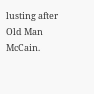lusting after Old Man McCain.